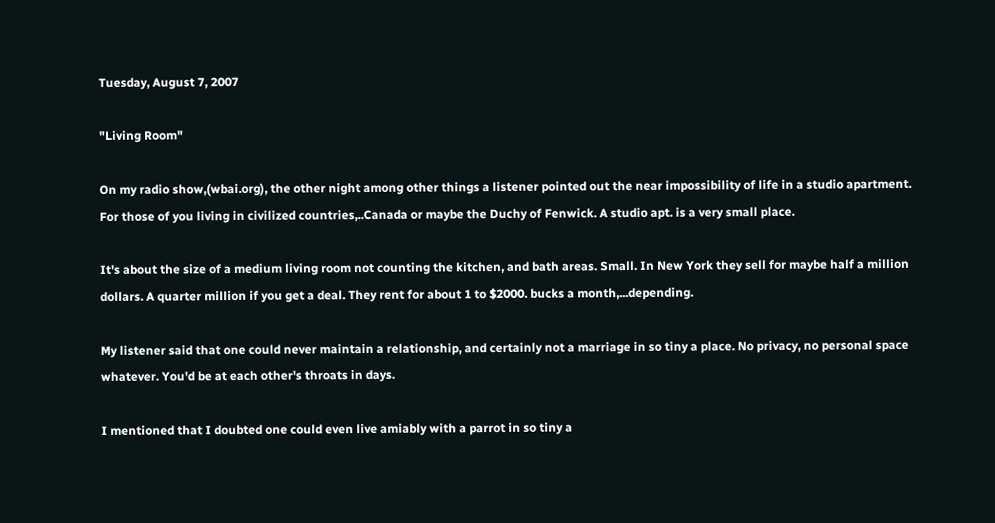Tuesday, August 7, 2007

"Living Room"

On my radio show,(wbai.org), the other night among other things a listener pointed out the near impossibility of life in a studio apartment. For those of you living in civilized countries,..Canada or maybe the Duchy of Fenwick. A studio apt. is a very small place.

It's about the size of a medium living room not counting the kitchen, and bath areas. Small. In New York they sell for maybe half a million dollars. A quarter million if you get a deal. They rent for about 1 to $2000. bucks a month,...depending.

My listener said that one could never maintain a relationship, and certainly not a marriage in so tiny a place. No privacy, no personal space whatever. You'd be at each other's throats in days.

I mentioned that I doubted one could even live amiably with a parrot in so tiny a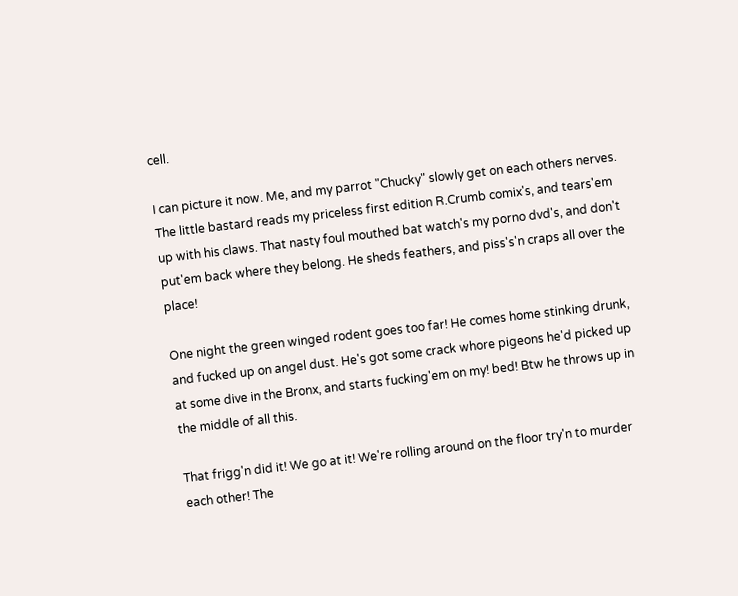cell.

I can picture it now. Me, and my parrot "Chucky" slowly get on each others nerves. The little bastard reads my priceless first edition R.Crumb comix's, and tears'em up with his claws. That nasty foul mouthed bat watch's my porno dvd's, and don't put'em back where they belong. He sheds feathers, and piss's'n craps all over the place!

One night the green winged rodent goes too far! He comes home stinking drunk, and fucked up on angel dust. He's got some crack whore pigeons he'd picked up at some dive in the Bronx, and starts fucking'em on my! bed! Btw he throws up in the middle of all this.

That frigg'n did it! We go at it! We're rolling around on the floor try'n to murder each other! The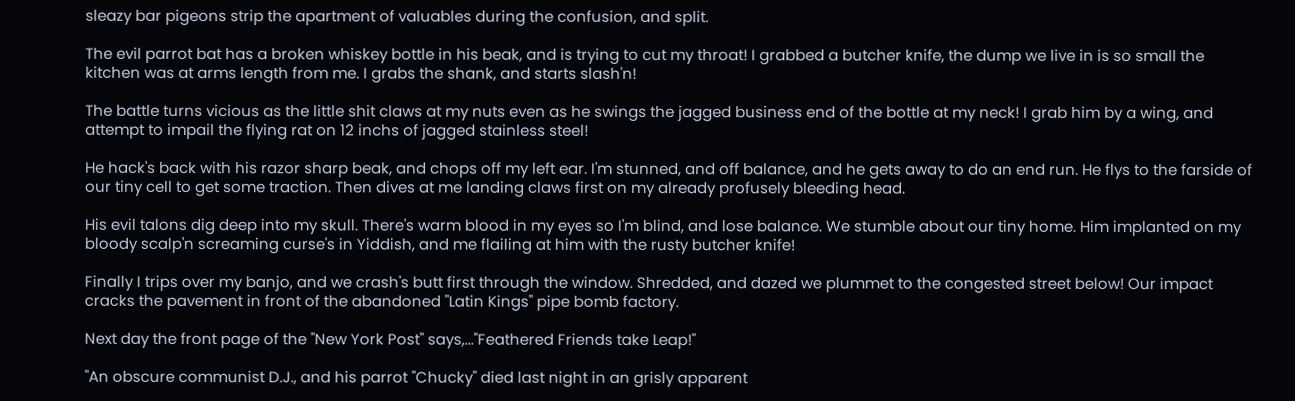sleazy bar pigeons strip the apartment of valuables during the confusion, and split.

The evil parrot bat has a broken whiskey bottle in his beak, and is trying to cut my throat! I grabbed a butcher knife, the dump we live in is so small the kitchen was at arms length from me. I grabs the shank, and starts slash'n!

The battle turns vicious as the little shit claws at my nuts even as he swings the jagged business end of the bottle at my neck! I grab him by a wing, and attempt to impail the flying rat on 12 inchs of jagged stainless steel!

He hack's back with his razor sharp beak, and chops off my left ear. I'm stunned, and off balance, and he gets away to do an end run. He flys to the farside of our tiny cell to get some traction. Then dives at me landing claws first on my already profusely bleeding head.

His evil talons dig deep into my skull. There's warm blood in my eyes so I'm blind, and lose balance. We stumble about our tiny home. Him implanted on my bloody scalp'n screaming curse's in Yiddish, and me flailing at him with the rusty butcher knife!

Finally I trips over my banjo, and we crash's butt first through the window. Shredded, and dazed we plummet to the congested street below! Our impact cracks the pavement in front of the abandoned "Latin Kings" pipe bomb factory.

Next day the front page of the "New York Post" says,..."Feathered Friends take Leap!"

"An obscure communist D.J., and his parrot "Chucky" died last night in an grisly apparent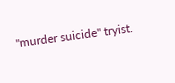"murder suicide" tryist.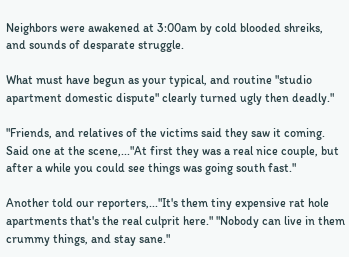Neighbors were awakened at 3:00am by cold blooded shreiks, and sounds of desparate struggle.

What must have begun as your typical, and routine "studio apartment domestic dispute" clearly turned ugly then deadly."

"Friends, and relatives of the victims said they saw it coming. Said one at the scene,..."At first they was a real nice couple, but after a while you could see things was going south fast."

Another told our reporters,..."It's them tiny expensive rat hole apartments that's the real culprit here." "Nobody can live in them crummy things, and stay sane."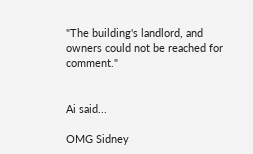"The building's landlord, and owners could not be reached for comment."


Ai said...

OMG Sidney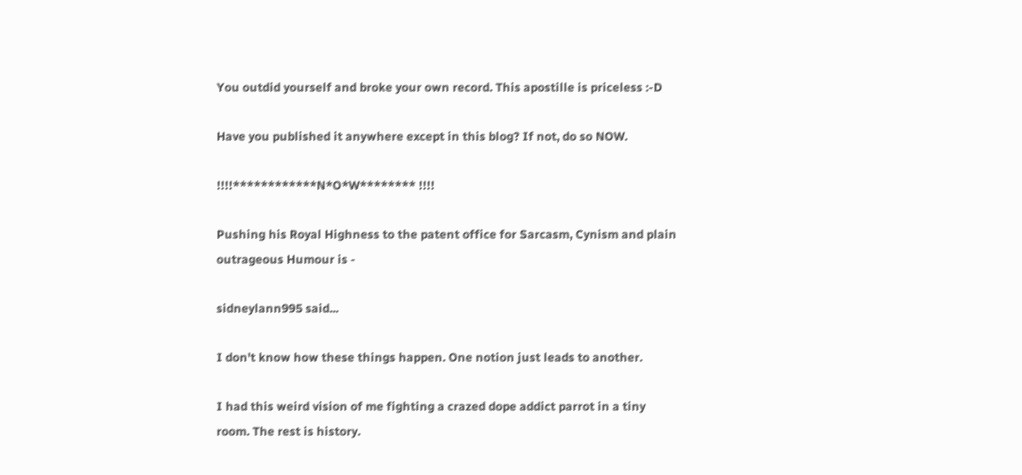You outdid yourself and broke your own record. This apostille is priceless :-D

Have you published it anywhere except in this blog? If not, do so NOW.

!!!!************N*O*W******** !!!!

Pushing his Royal Highness to the patent office for Sarcasm, Cynism and plain outrageous Humour is -

sidneylann995 said...

I don't know how these things happen. One notion just leads to another.

I had this weird vision of me fighting a crazed dope addict parrot in a tiny room. The rest is history.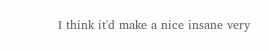I think it'd make a nice insane very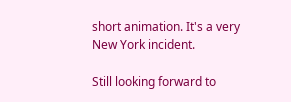short animation. It's a very New York incident.

Still looking forward to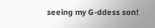seeing my G-ddess son!